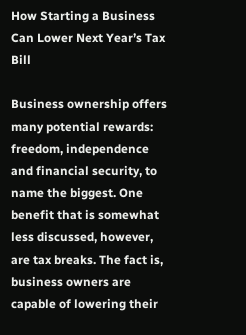How Starting a Business Can Lower Next Year’s Tax Bill

Business ownership offers many potential rewards: freedom, independence and financial security, to name the biggest. One benefit that is somewhat less discussed, however, are tax breaks. The fact is, business owners are capable of lowering their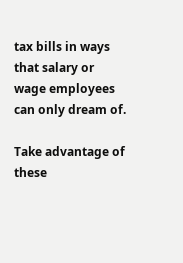tax bills in ways that salary or wage employees can only dream of.

Take advantage of these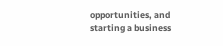opportunities, and starting a business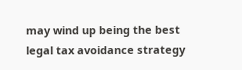may wind up being the best legal tax avoidance strategy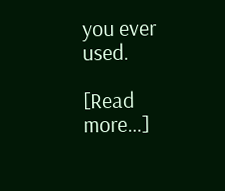you ever used.

[Read more…]